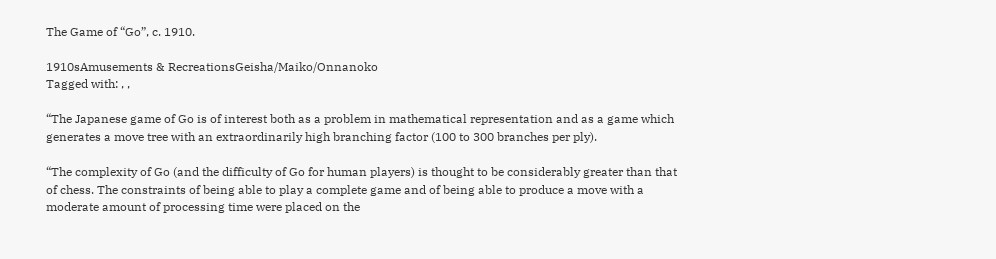The Game of “Go”, c. 1910.

1910sAmusements & RecreationsGeisha/Maiko/Onnanoko
Tagged with: , ,

“The Japanese game of Go is of interest both as a problem in mathematical representation and as a game which generates a move tree with an extraordinarily high branching factor (100 to 300 branches per ply).

“The complexity of Go (and the difficulty of Go for human players) is thought to be considerably greater than that of chess. The constraints of being able to play a complete game and of being able to produce a move with a moderate amount of processing time were placed on the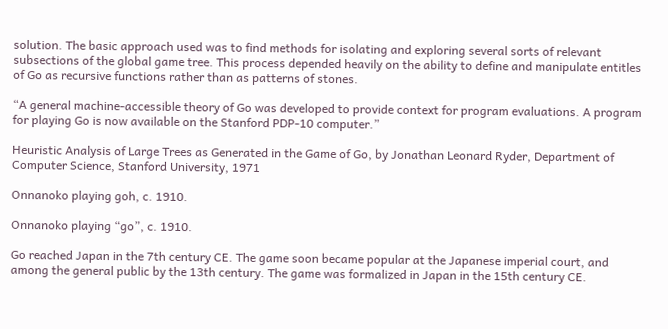solution. The basic approach used was to find methods for isolating and exploring several sorts of relevant subsections of the global game tree. This process depended heavily on the ability to define and manipulate entitles of Go as recursive functions rather than as patterns of stones.

“A general machine-accessible theory of Go was developed to provide context for program evaluations. A program for playing Go is now available on the Stanford PDP-10 computer.”

Heuristic Analysis of Large Trees as Generated in the Game of Go, by Jonathan Leonard Ryder, Department of Computer Science, Stanford University, 1971

Onnanoko playing goh, c. 1910.

Onnanoko playing “go”, c. 1910.

Go reached Japan in the 7th century CE. The game soon became popular at the Japanese imperial court, and among the general public by the 13th century. The game was formalized in Japan in the 15th century CE.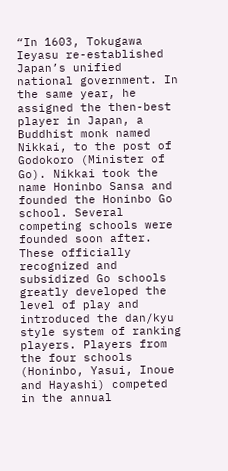“In 1603, Tokugawa Ieyasu re-established Japan’s unified national government. In the same year, he assigned the then-best player in Japan, a Buddhist monk named Nikkai, to the post of Godokoro (Minister of Go). Nikkai took the name Honinbo Sansa and founded the Honinbo Go school. Several competing schools were founded soon after. These officially recognized and subsidized Go schools greatly developed the level of play and introduced the dan/kyu style system of ranking players. Players from the four schools (Honinbo, Yasui, Inoue and Hayashi) competed in the annual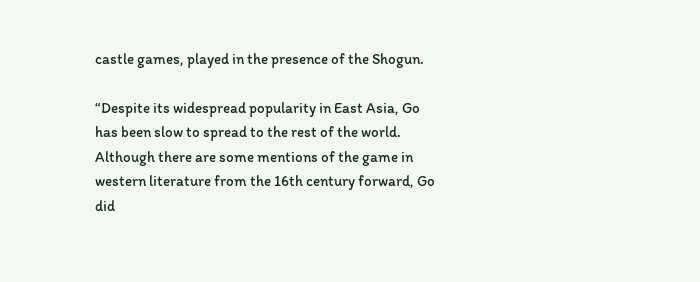castle games, played in the presence of the Shogun.

“Despite its widespread popularity in East Asia, Go has been slow to spread to the rest of the world. Although there are some mentions of the game in western literature from the 16th century forward, Go did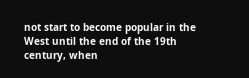not start to become popular in the West until the end of the 19th century, when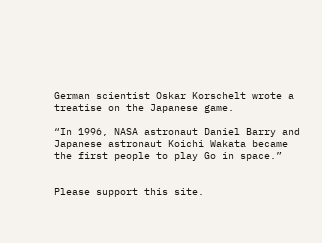German scientist Oskar Korschelt wrote a treatise on the Japanese game.

“In 1996, NASA astronaut Daniel Barry and Japanese astronaut Koichi Wakata became the first people to play Go in space.”


Please support this site.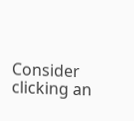Consider clicking an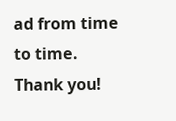ad from time to time. Thank you!